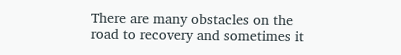There are many obstacles on the road to recovery and sometimes it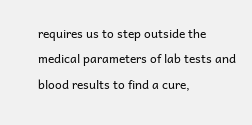requires us to step outside the medical parameters of lab tests and blood results to find a cure,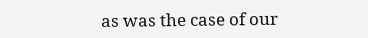as was the case of our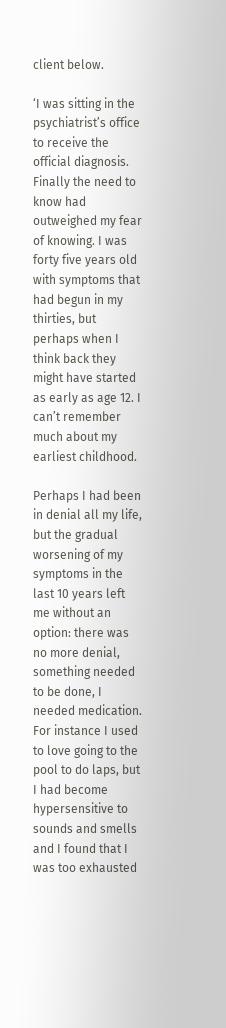client below.

‘I was sitting in the psychiatrist’s office to receive the official diagnosis. Finally the need to know had outweighed my fear of knowing. I was forty five years old with symptoms that had begun in my thirties, but perhaps when I think back they might have started as early as age 12. I can’t remember much about my earliest childhood.

Perhaps I had been in denial all my life, but the gradual worsening of my symptoms in the last 10 years left me without an option: there was no more denial, something needed to be done, I needed medication. For instance I used to love going to the pool to do laps, but I had become hypersensitive to sounds and smells and I found that I was too exhausted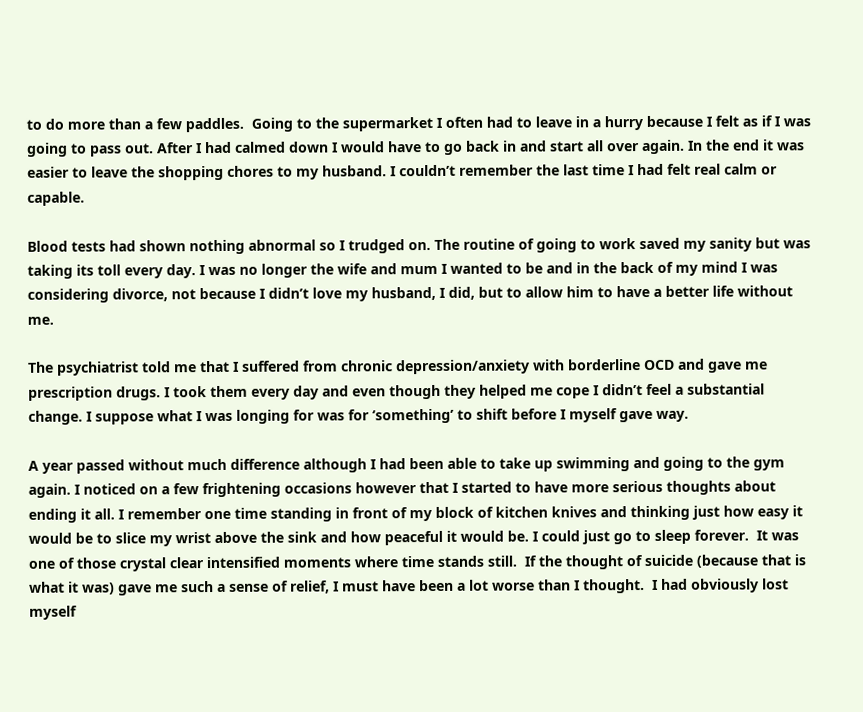to do more than a few paddles.  Going to the supermarket I often had to leave in a hurry because I felt as if I was going to pass out. After I had calmed down I would have to go back in and start all over again. In the end it was easier to leave the shopping chores to my husband. I couldn’t remember the last time I had felt real calm or capable.

Blood tests had shown nothing abnormal so I trudged on. The routine of going to work saved my sanity but was taking its toll every day. I was no longer the wife and mum I wanted to be and in the back of my mind I was considering divorce, not because I didn’t love my husband, I did, but to allow him to have a better life without me.

The psychiatrist told me that I suffered from chronic depression/anxiety with borderline OCD and gave me prescription drugs. I took them every day and even though they helped me cope I didn’t feel a substantial change. I suppose what I was longing for was for ‘something’ to shift before I myself gave way.

A year passed without much difference although I had been able to take up swimming and going to the gym again. I noticed on a few frightening occasions however that I started to have more serious thoughts about ending it all. I remember one time standing in front of my block of kitchen knives and thinking just how easy it would be to slice my wrist above the sink and how peaceful it would be. I could just go to sleep forever.  It was one of those crystal clear intensified moments where time stands still.  If the thought of suicide (because that is what it was) gave me such a sense of relief, I must have been a lot worse than I thought.  I had obviously lost myself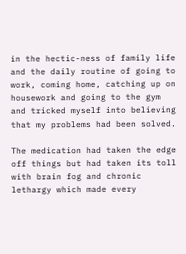in the hectic-ness of family life and the daily routine of going to work, coming home, catching up on housework and going to the gym and tricked myself into believing that my problems had been solved.

The medication had taken the edge off things but had taken its toll with brain fog and chronic lethargy which made every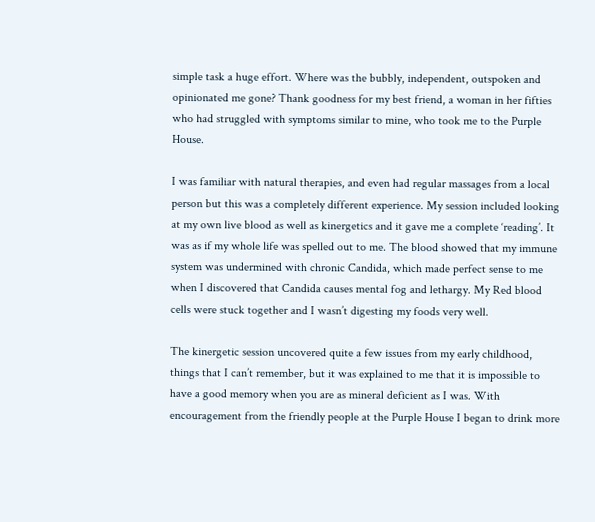simple task a huge effort. Where was the bubbly, independent, outspoken and opinionated me gone? Thank goodness for my best friend, a woman in her fifties who had struggled with symptoms similar to mine, who took me to the Purple House.

I was familiar with natural therapies, and even had regular massages from a local person but this was a completely different experience. My session included looking at my own live blood as well as kinergetics and it gave me a complete ‘reading’. It was as if my whole life was spelled out to me. The blood showed that my immune system was undermined with chronic Candida, which made perfect sense to me when I discovered that Candida causes mental fog and lethargy. My Red blood cells were stuck together and I wasn’t digesting my foods very well.

The kinergetic session uncovered quite a few issues from my early childhood, things that I can’t remember, but it was explained to me that it is impossible to have a good memory when you are as mineral deficient as I was. With encouragement from the friendly people at the Purple House I began to drink more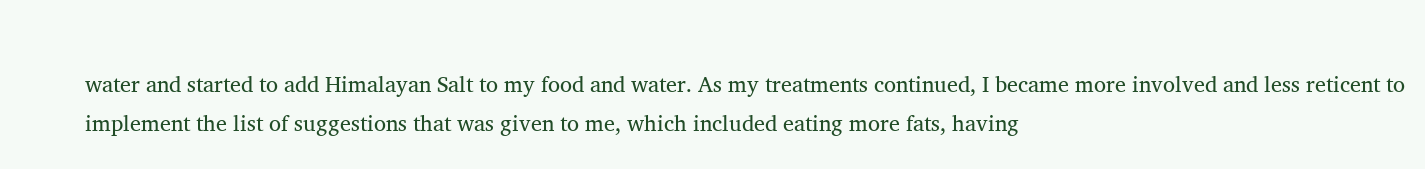water and started to add Himalayan Salt to my food and water. As my treatments continued, I became more involved and less reticent to implement the list of suggestions that was given to me, which included eating more fats, having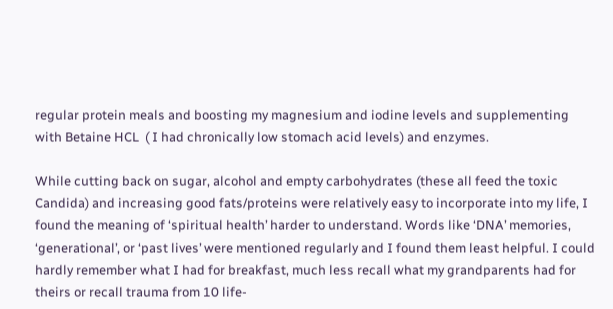regular protein meals and boosting my magnesium and iodine levels and supplementing with Betaine HCL  ( I had chronically low stomach acid levels) and enzymes.

While cutting back on sugar, alcohol and empty carbohydrates (these all feed the toxic Candida) and increasing good fats/proteins were relatively easy to incorporate into my life, I found the meaning of ‘spiritual health’ harder to understand. Words like ‘DNA’ memories, ‘generational’, or ‘past lives’ were mentioned regularly and I found them least helpful. I could hardly remember what I had for breakfast, much less recall what my grandparents had for theirs or recall trauma from 10 life-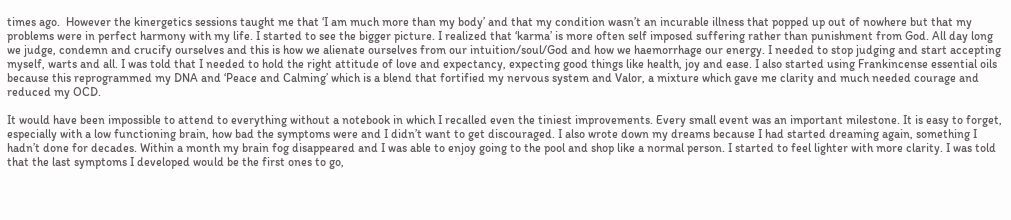times ago.  However the kinergetics sessions taught me that ‘I am much more than my body’ and that my condition wasn’t an incurable illness that popped up out of nowhere but that my problems were in perfect harmony with my life. I started to see the bigger picture. I realized that ‘karma’ is more often self imposed suffering rather than punishment from God. All day long we judge, condemn and crucify ourselves and this is how we alienate ourselves from our intuition/soul/God and how we haemorrhage our energy. I needed to stop judging and start accepting myself, warts and all. I was told that I needed to hold the right attitude of love and expectancy, expecting good things like health, joy and ease. I also started using Frankincense essential oils because this reprogrammed my DNA and ‘Peace and Calming’ which is a blend that fortified my nervous system and Valor, a mixture which gave me clarity and much needed courage and reduced my OCD.

It would have been impossible to attend to everything without a notebook in which I recalled even the tiniest improvements. Every small event was an important milestone. It is easy to forget, especially with a low functioning brain, how bad the symptoms were and I didn’t want to get discouraged. I also wrote down my dreams because I had started dreaming again, something I hadn’t done for decades. Within a month my brain fog disappeared and I was able to enjoy going to the pool and shop like a normal person. I started to feel lighter with more clarity. I was told that the last symptoms I developed would be the first ones to go,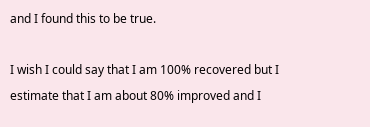and I found this to be true.

I wish I could say that I am 100% recovered but I estimate that I am about 80% improved and I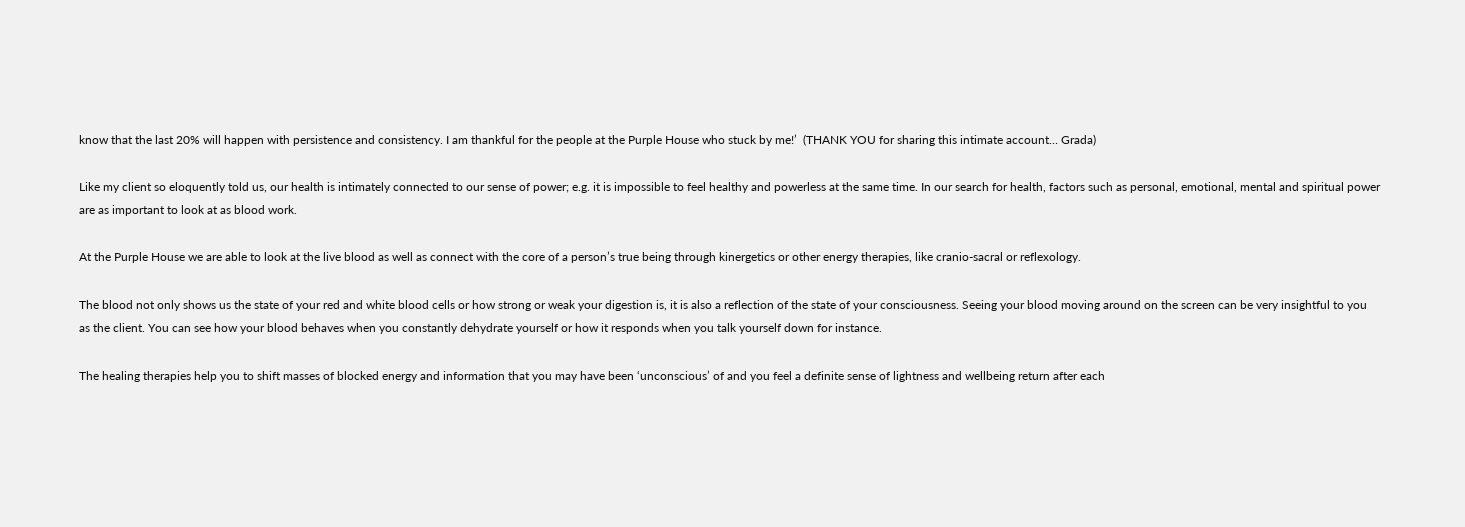know that the last 20% will happen with persistence and consistency. I am thankful for the people at the Purple House who stuck by me!’  (THANK YOU for sharing this intimate account… Grada)

Like my client so eloquently told us, our health is intimately connected to our sense of power; e.g. it is impossible to feel healthy and powerless at the same time. In our search for health, factors such as personal, emotional, mental and spiritual power are as important to look at as blood work.

At the Purple House we are able to look at the live blood as well as connect with the core of a person’s true being through kinergetics or other energy therapies, like cranio-sacral or reflexology.

The blood not only shows us the state of your red and white blood cells or how strong or weak your digestion is, it is also a reflection of the state of your consciousness. Seeing your blood moving around on the screen can be very insightful to you as the client. You can see how your blood behaves when you constantly dehydrate yourself or how it responds when you talk yourself down for instance.

The healing therapies help you to shift masses of blocked energy and information that you may have been ‘unconscious’ of and you feel a definite sense of lightness and wellbeing return after each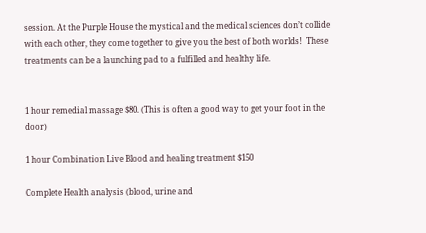session. At the Purple House the mystical and the medical sciences don’t collide with each other, they come together to give you the best of both worlds!  These treatments can be a launching pad to a fulfilled and healthy life.


1 hour remedial massage $80. (This is often a good way to get your foot in the door)

1 hour Combination Live Blood and healing treatment $150

Complete Health analysis (blood, urine and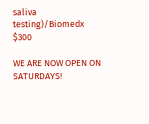saliva testing)/Biomedx $300

WE ARE NOW OPEN ON SATURDAYS!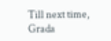Till next time, Grada